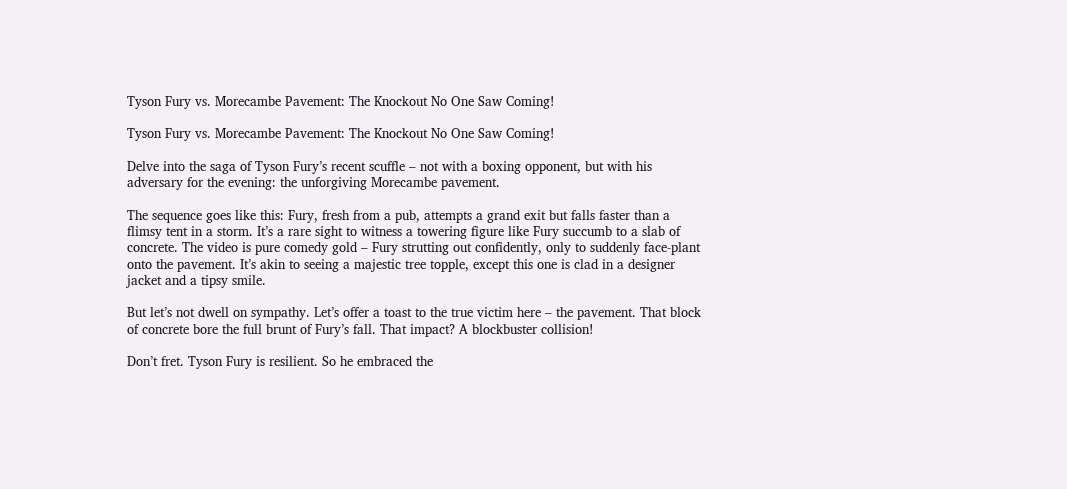Tyson Fury vs. Morecambe Pavement: The Knockout No One Saw Coming!

Tyson Fury vs. Morecambe Pavement: The Knockout No One Saw Coming!

Delve into the saga of Tyson Fury’s recent scuffle – not with a boxing opponent, but with his adversary for the evening: the unforgiving Morecambe pavement.

The sequence goes like this: Fury, fresh from a pub, attempts a grand exit but falls faster than a flimsy tent in a storm. It’s a rare sight to witness a towering figure like Fury succumb to a slab of concrete. The video is pure comedy gold – Fury strutting out confidently, only to suddenly face-plant onto the pavement. It’s akin to seeing a majestic tree topple, except this one is clad in a designer jacket and a tipsy smile.

But let’s not dwell on sympathy. Let’s offer a toast to the true victim here – the pavement. That block of concrete bore the full brunt of Fury’s fall. That impact? A blockbuster collision!

Don’t fret. Tyson Fury is resilient. So he embraced the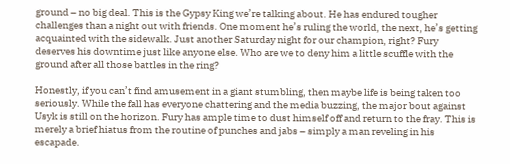ground – no big deal. This is the Gypsy King we’re talking about. He has endured tougher challenges than a night out with friends. One moment he’s ruling the world, the next, he’s getting acquainted with the sidewalk. Just another Saturday night for our champion, right? Fury deserves his downtime just like anyone else. Who are we to deny him a little scuffle with the ground after all those battles in the ring?

Honestly, if you can’t find amusement in a giant stumbling, then maybe life is being taken too seriously. While the fall has everyone chattering and the media buzzing, the major bout against Usyk is still on the horizon. Fury has ample time to dust himself off and return to the fray. This is merely a brief hiatus from the routine of punches and jabs – simply a man reveling in his escapade.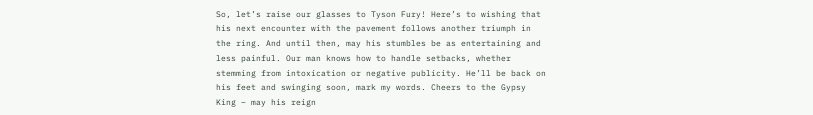So, let’s raise our glasses to Tyson Fury! Here’s to wishing that his next encounter with the pavement follows another triumph in the ring. And until then, may his stumbles be as entertaining and less painful. Our man knows how to handle setbacks, whether stemming from intoxication or negative publicity. He’ll be back on his feet and swinging soon, mark my words. Cheers to the Gypsy King – may his reign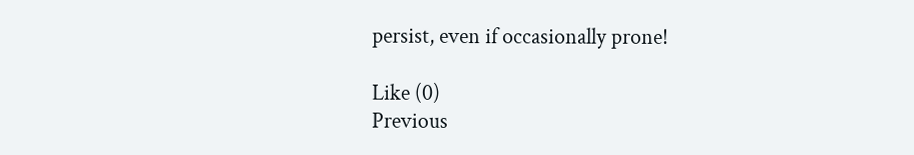persist, even if occasionally prone!

Like (0)
Previous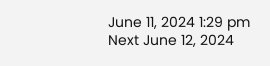June 11, 2024 1:29 pm
Next June 12, 2024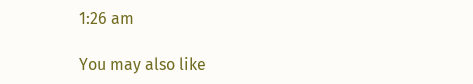1:26 am

You may also like